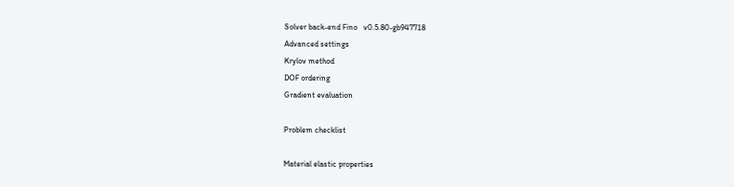Solver back-end Fino   v0.5.80-gb947718
Advanced settings
Krylov method
DOF ordering
Gradient evaluation

Problem checklist

Material elastic properties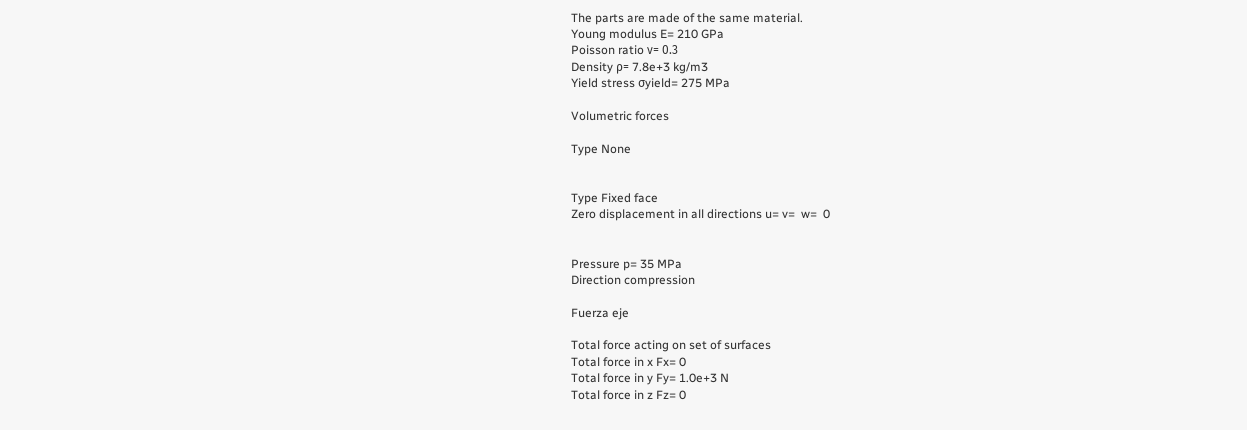The parts are made of the same material.
Young modulus E= 210 GPa
Poisson ratio ν= 0.3
Density ρ= 7.8e+3 kg/m3
Yield stress σyield= 275 MPa

Volumetric forces

Type None


Type Fixed face
Zero displacement in all directions u= v=  w=  0


Pressure p= 35 MPa
Direction compression

Fuerza eje

Total force acting on set of surfaces
Total force in x Fx= 0
Total force in y Fy= 1.0e+3 N
Total force in z Fz= 0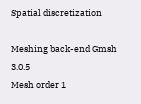Spatial discretization

Meshing back-end Gmsh   3.0.5
Mesh order 1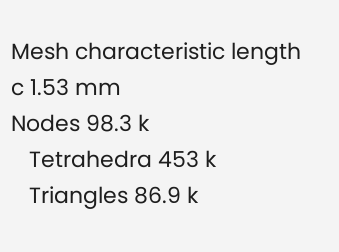Mesh characteristic length c 1.53 mm
Nodes 98.3 k
   Tetrahedra 453 k
   Triangles 86.9 k